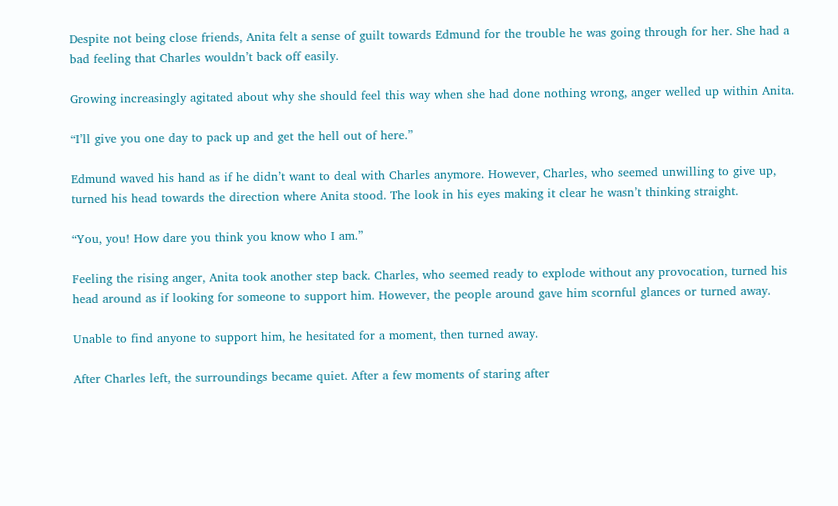Despite not being close friends, Anita felt a sense of guilt towards Edmund for the trouble he was going through for her. She had a bad feeling that Charles wouldn’t back off easily.

Growing increasingly agitated about why she should feel this way when she had done nothing wrong, anger welled up within Anita.

“I’ll give you one day to pack up and get the hell out of here.”

Edmund waved his hand as if he didn’t want to deal with Charles anymore. However, Charles, who seemed unwilling to give up, turned his head towards the direction where Anita stood. The look in his eyes making it clear he wasn’t thinking straight.

“You, you! How dare you think you know who I am.”

Feeling the rising anger, Anita took another step back. Charles, who seemed ready to explode without any provocation, turned his head around as if looking for someone to support him. However, the people around gave him scornful glances or turned away.

Unable to find anyone to support him, he hesitated for a moment, then turned away.

After Charles left, the surroundings became quiet. After a few moments of staring after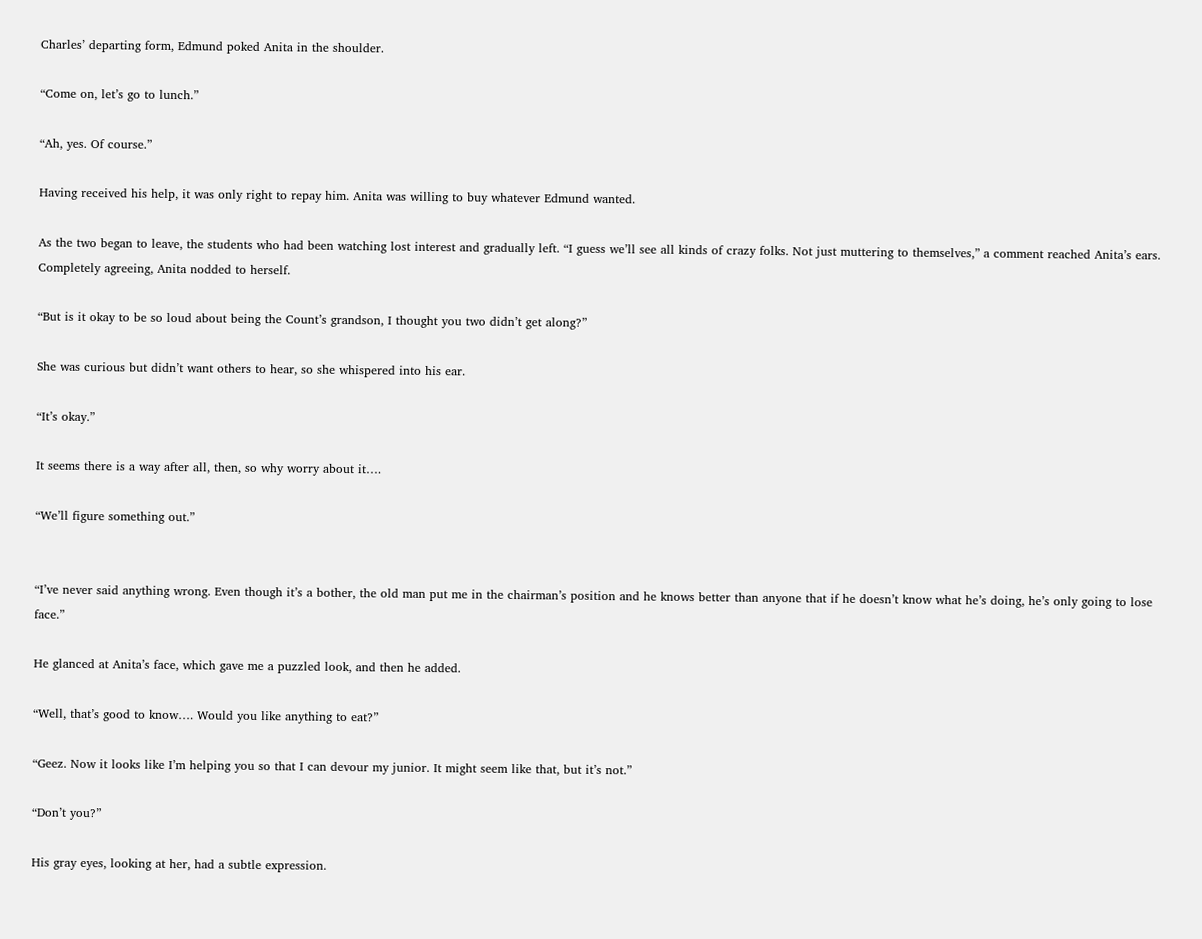Charles’ departing form, Edmund poked Anita in the shoulder.

“Come on, let’s go to lunch.”

“Ah, yes. Of course.”

Having received his help, it was only right to repay him. Anita was willing to buy whatever Edmund wanted.

As the two began to leave, the students who had been watching lost interest and gradually left. “I guess we’ll see all kinds of crazy folks. Not just muttering to themselves,” a comment reached Anita’s ears. Completely agreeing, Anita nodded to herself.

“But is it okay to be so loud about being the Count’s grandson, I thought you two didn’t get along?”

She was curious but didn’t want others to hear, so she whispered into his ear.

“It’s okay.”

It seems there is a way after all, then, so why worry about it….

“We’ll figure something out.”


“I’ve never said anything wrong. Even though it’s a bother, the old man put me in the chairman’s position and he knows better than anyone that if he doesn’t know what he’s doing, he’s only going to lose face.”

He glanced at Anita’s face, which gave me a puzzled look, and then he added.

“Well, that’s good to know…. Would you like anything to eat?”

“Geez. Now it looks like I’m helping you so that I can devour my junior. It might seem like that, but it’s not.”

“Don’t you?”

His gray eyes, looking at her, had a subtle expression.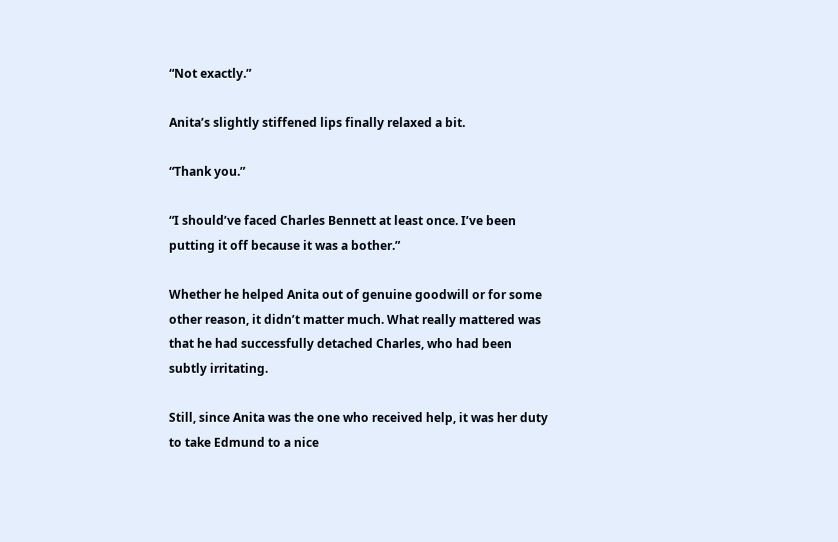“Not exactly.”

Anita’s slightly stiffened lips finally relaxed a bit.

“Thank you.”

“I should’ve faced Charles Bennett at least once. I’ve been putting it off because it was a bother.”

Whether he helped Anita out of genuine goodwill or for some other reason, it didn’t matter much. What really mattered was that he had successfully detached Charles, who had been subtly irritating.

Still, since Anita was the one who received help, it was her duty to take Edmund to a nice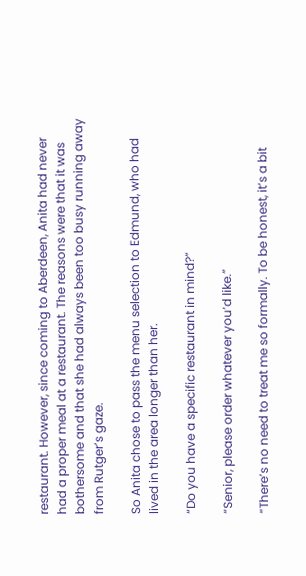restaurant. However, since coming to Aberdeen, Anita had never had a proper meal at a restaurant. The reasons were that it was bothersome and that she had always been too busy running away from Rutger’s gaze.

So Anita chose to pass the menu selection to Edmund, who had lived in the area longer than her.

“Do you have a specific restaurant in mind?”

“Senior, please order whatever you’d like.”

“There’s no need to treat me so formally. To be honest, it’s a bit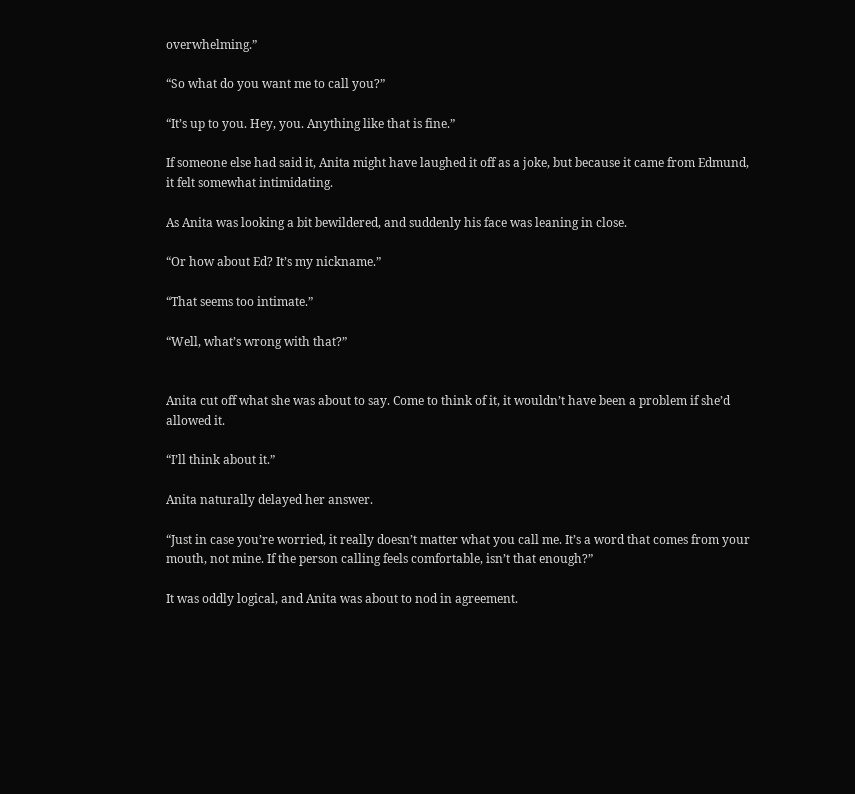overwhelming.”

“So what do you want me to call you?”

“It’s up to you. Hey, you. Anything like that is fine.”

If someone else had said it, Anita might have laughed it off as a joke, but because it came from Edmund, it felt somewhat intimidating.

As Anita was looking a bit bewildered, and suddenly his face was leaning in close.

“Or how about Ed? It’s my nickname.”

“That seems too intimate.”

“Well, what’s wrong with that?”


Anita cut off what she was about to say. Come to think of it, it wouldn’t have been a problem if she’d allowed it.

“I’ll think about it.”

Anita naturally delayed her answer.

“Just in case you’re worried, it really doesn’t matter what you call me. It’s a word that comes from your mouth, not mine. If the person calling feels comfortable, isn’t that enough?”

It was oddly logical, and Anita was about to nod in agreement.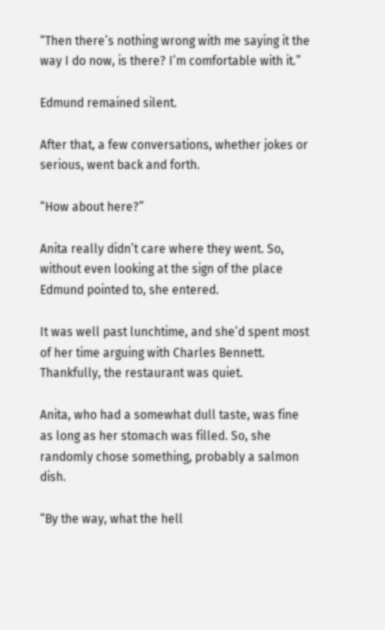“Then there’s nothing wrong with me saying it the way I do now, is there? I’m comfortable with it.”

Edmund remained silent.

After that, a few conversations, whether jokes or serious, went back and forth.

“How about here?”

Anita really didn’t care where they went. So, without even looking at the sign of the place Edmund pointed to, she entered.

It was well past lunchtime, and she’d spent most of her time arguing with Charles Bennett. Thankfully, the restaurant was quiet.

Anita, who had a somewhat dull taste, was fine as long as her stomach was filled. So, she randomly chose something, probably a salmon dish.

“By the way, what the hell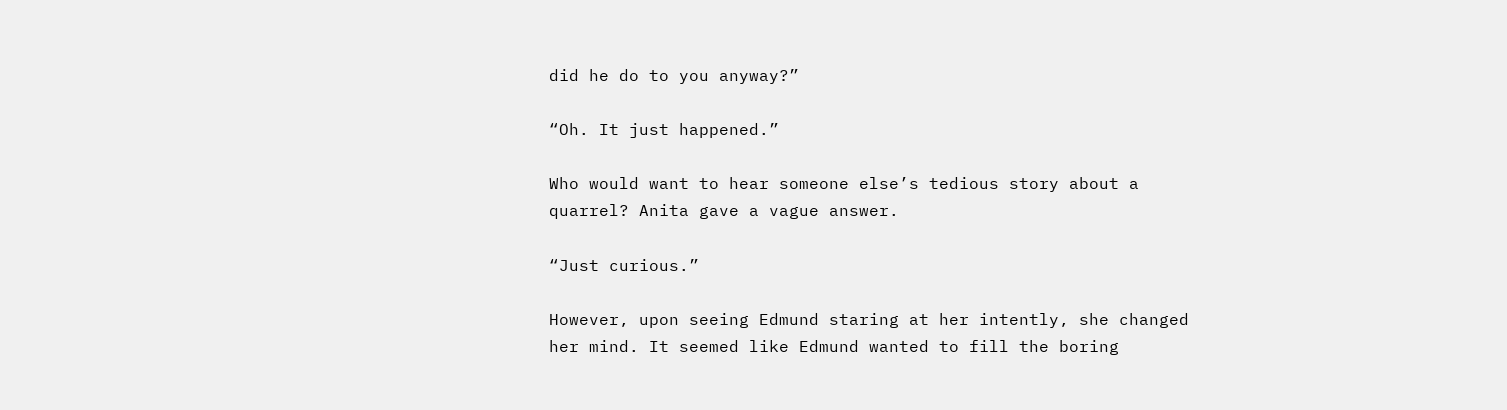did he do to you anyway?”

“Oh. It just happened.”

Who would want to hear someone else’s tedious story about a quarrel? Anita gave a vague answer.

“Just curious.”

However, upon seeing Edmund staring at her intently, she changed her mind. It seemed like Edmund wanted to fill the boring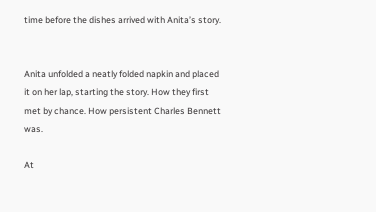time before the dishes arrived with Anita’s story.


Anita unfolded a neatly folded napkin and placed it on her lap, starting the story. How they first met by chance. How persistent Charles Bennett was.

At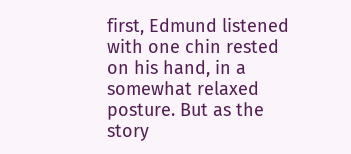first, Edmund listened with one chin rested on his hand, in a somewhat relaxed posture. But as the story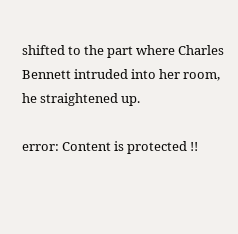shifted to the part where Charles Bennett intruded into her room, he straightened up.

error: Content is protected !!